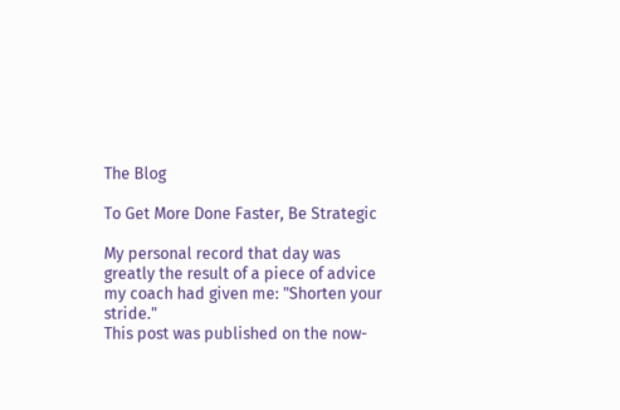The Blog

To Get More Done Faster, Be Strategic

My personal record that day was greatly the result of a piece of advice my coach had given me: "Shorten your stride."
This post was published on the now-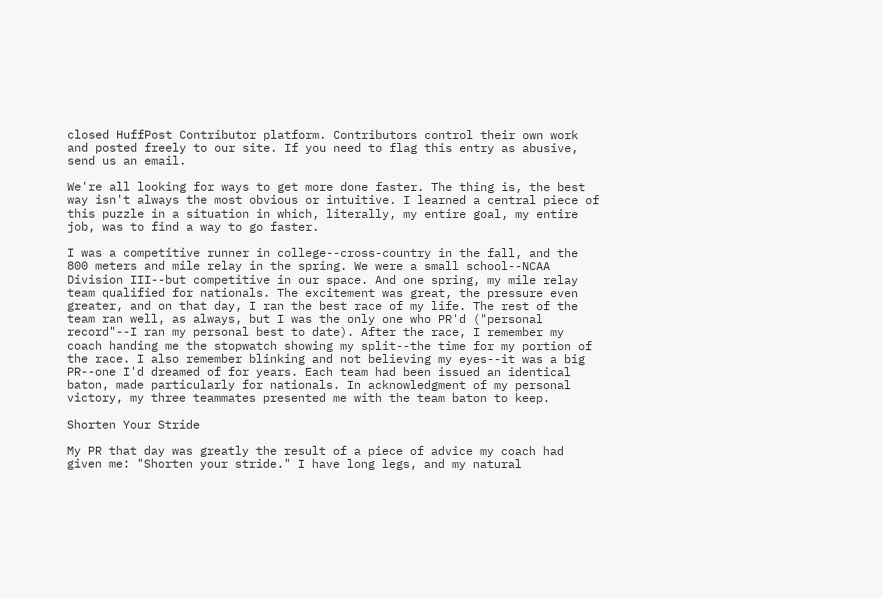closed HuffPost Contributor platform. Contributors control their own work and posted freely to our site. If you need to flag this entry as abusive, send us an email.

We're all looking for ways to get more done faster. The thing is, the best way isn't always the most obvious or intuitive. I learned a central piece of this puzzle in a situation in which, literally, my entire goal, my entire job, was to find a way to go faster.

I was a competitive runner in college--cross-country in the fall, and the 800 meters and mile relay in the spring. We were a small school--NCAA Division III--but competitive in our space. And one spring, my mile relay team qualified for nationals. The excitement was great, the pressure even greater, and on that day, I ran the best race of my life. The rest of the team ran well, as always, but I was the only one who PR'd ("personal record"--I ran my personal best to date). After the race, I remember my coach handing me the stopwatch showing my split--the time for my portion of the race. I also remember blinking and not believing my eyes--it was a big PR--one I'd dreamed of for years. Each team had been issued an identical baton, made particularly for nationals. In acknowledgment of my personal victory, my three teammates presented me with the team baton to keep.

Shorten Your Stride

My PR that day was greatly the result of a piece of advice my coach had given me: "Shorten your stride." I have long legs, and my natural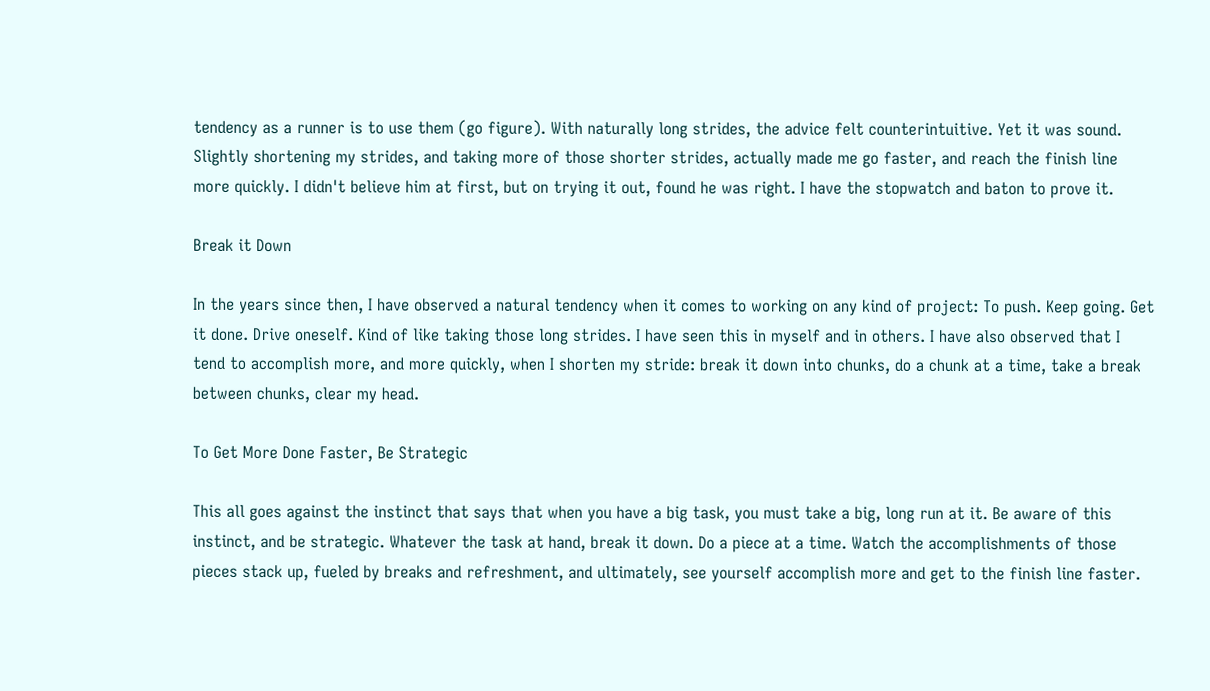tendency as a runner is to use them (go figure). With naturally long strides, the advice felt counterintuitive. Yet it was sound. Slightly shortening my strides, and taking more of those shorter strides, actually made me go faster, and reach the finish line more quickly. I didn't believe him at first, but on trying it out, found he was right. I have the stopwatch and baton to prove it.

Break it Down

In the years since then, I have observed a natural tendency when it comes to working on any kind of project: To push. Keep going. Get it done. Drive oneself. Kind of like taking those long strides. I have seen this in myself and in others. I have also observed that I tend to accomplish more, and more quickly, when I shorten my stride: break it down into chunks, do a chunk at a time, take a break between chunks, clear my head.

To Get More Done Faster, Be Strategic

This all goes against the instinct that says that when you have a big task, you must take a big, long run at it. Be aware of this instinct, and be strategic. Whatever the task at hand, break it down. Do a piece at a time. Watch the accomplishments of those pieces stack up, fueled by breaks and refreshment, and ultimately, see yourself accomplish more and get to the finish line faster.